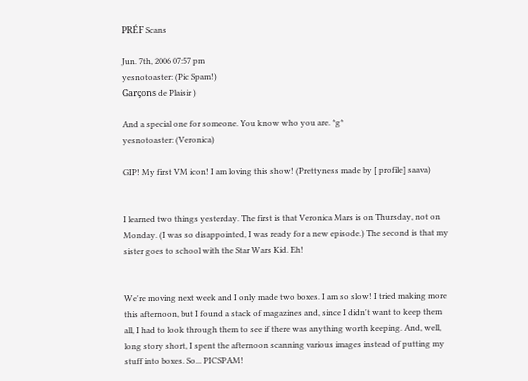PRÉF Scans

Jun. 7th, 2006 07:57 pm
yesnotoaster: (Pic Spam!)
Garçons de Plaisir )

And a special one for someone. You know who you are. *g*
yesnotoaster: (Veronica)

GIP! My first VM icon! I am loving this show! (Prettyness made by [ profile] saava)


I learned two things yesterday. The first is that Veronica Mars is on Thursday, not on Monday. (I was so disappointed, I was ready for a new episode.) The second is that my sister goes to school with the Star Wars Kid. Eh!


We're moving next week and I only made two boxes. I am so slow! I tried making more this afternoon, but I found a stack of magazines and, since I didn't want to keep them all, I had to look through them to see if there was anything worth keeping. And, well, long story short, I spent the afternoon scanning various images instead of putting my stuff into boxes. So... PICSPAM!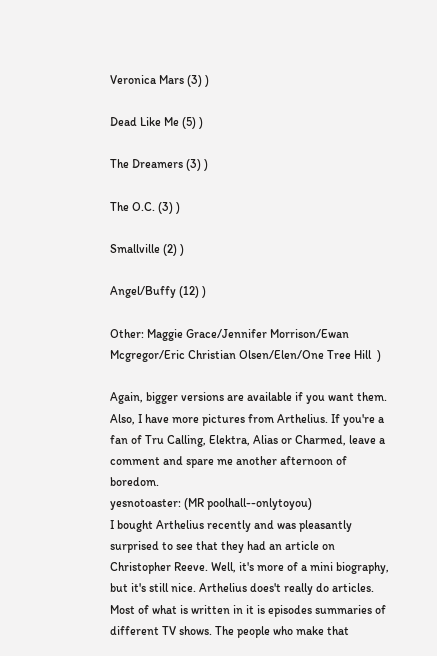Veronica Mars (3) )

Dead Like Me (5) )

The Dreamers (3) )

The O.C. (3) )

Smallville (2) )

Angel/Buffy (12) )

Other: Maggie Grace/Jennifer Morrison/Ewan Mcgregor/Eric Christian Olsen/Elen/One Tree Hill  )

Again, bigger versions are available if you want them. Also, I have more pictures from Arthelius. If you're a fan of Tru Calling, Elektra, Alias or Charmed, leave a comment and spare me another afternoon of boredom.
yesnotoaster: (MR poolhall--onlytoyou)
I bought Arthelius recently and was pleasantly surprised to see that they had an article on Christopher Reeve. Well, it's more of a mini biography, but it's still nice. Arthelius does't really do articles. Most of what is written in it is episodes summaries of different TV shows. The people who make that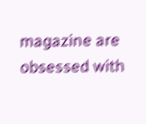magazine are obsessed with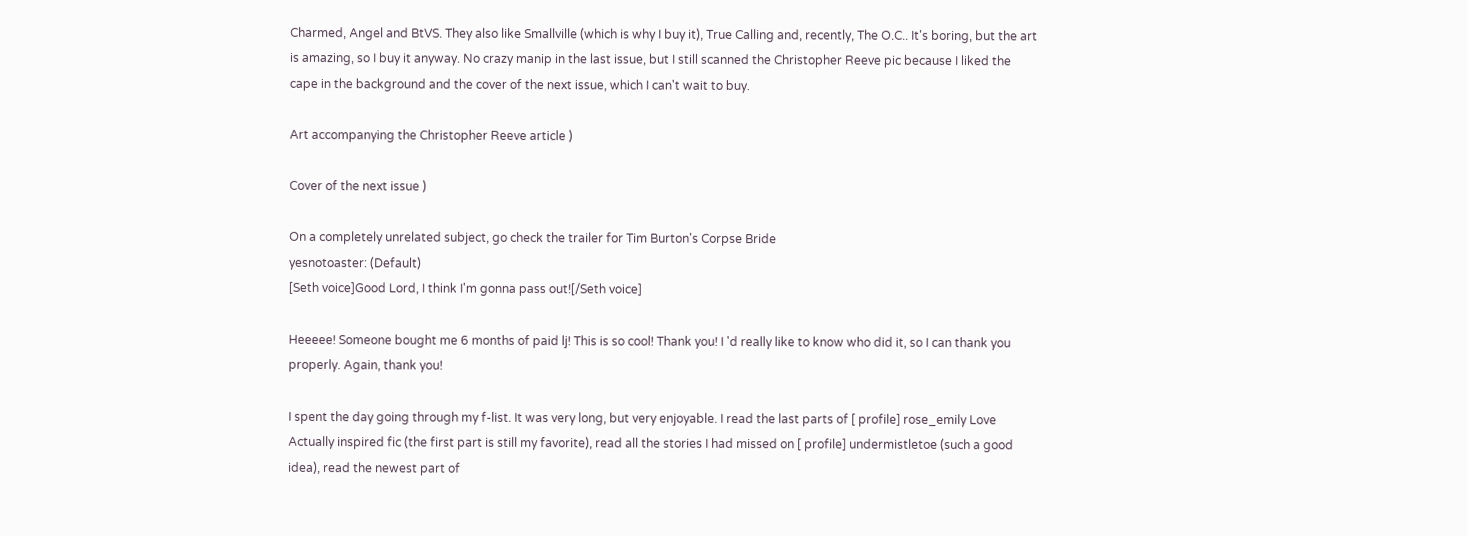Charmed, Angel and BtVS. They also like Smallville (which is why I buy it), True Calling and, recently, The O.C.. It's boring, but the art is amazing, so I buy it anyway. No crazy manip in the last issue, but I still scanned the Christopher Reeve pic because I liked the cape in the background and the cover of the next issue, which I can't wait to buy.

Art accompanying the Christopher Reeve article )

Cover of the next issue )

On a completely unrelated subject, go check the trailer for Tim Burton's Corpse Bride
yesnotoaster: (Default)
[Seth voice]Good Lord, I think I'm gonna pass out![/Seth voice]

Heeeee! Someone bought me 6 months of paid lj! This is so cool! Thank you! I 'd really like to know who did it, so I can thank you properly. Again, thank you!

I spent the day going through my f-list. It was very long, but very enjoyable. I read the last parts of [ profile] rose_emily Love Actually inspired fic (the first part is still my favorite), read all the stories I had missed on [ profile] undermistletoe (such a good idea), read the newest part of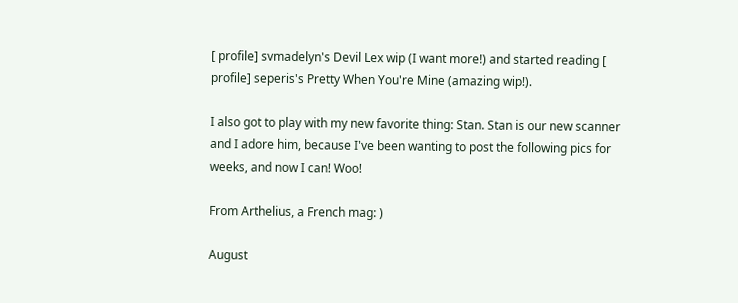[ profile] svmadelyn's Devil Lex wip (I want more!) and started reading [ profile] seperis's Pretty When You're Mine (amazing wip!).

I also got to play with my new favorite thing: Stan. Stan is our new scanner and I adore him, because I've been wanting to post the following pics for weeks, and now I can! Woo!

From Arthelius, a French mag: )

August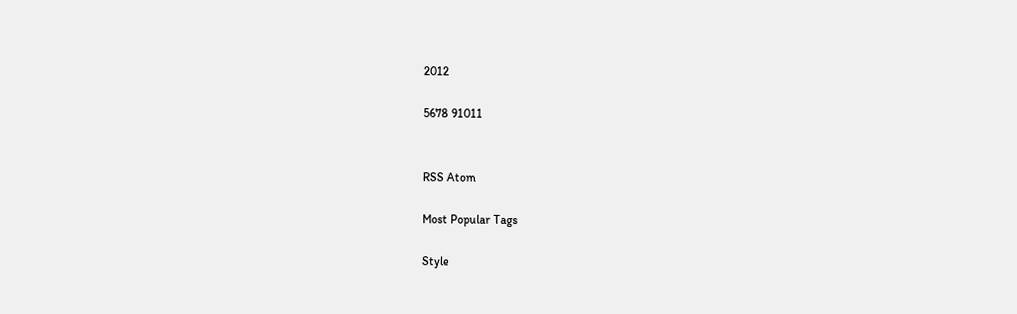2012

5678 91011


RSS Atom

Most Popular Tags

Style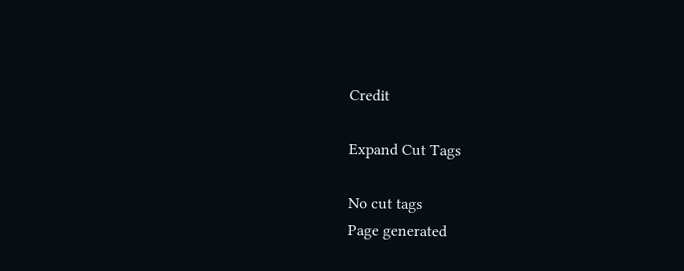Credit

Expand Cut Tags

No cut tags
Page generated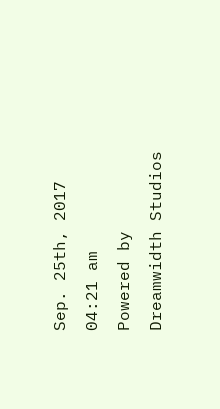Sep. 25th, 2017 04:21 am
Powered by Dreamwidth Studios